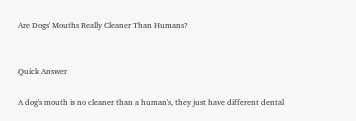Are Dogs' Mouths Really Cleaner Than Humans?


Quick Answer

A dog's mouth is no cleaner than a human's, they just have different dental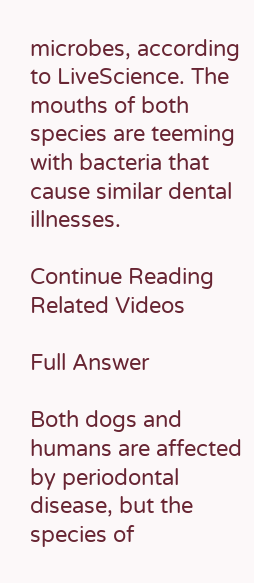microbes, according to LiveScience. The mouths of both species are teeming with bacteria that cause similar dental illnesses.

Continue Reading
Related Videos

Full Answer

Both dogs and humans are affected by periodontal disease, but the species of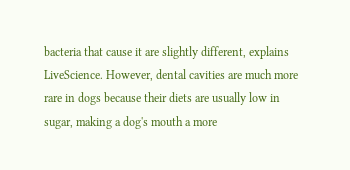bacteria that cause it are slightly different, explains LiveScience. However, dental cavities are much more rare in dogs because their diets are usually low in sugar, making a dog's mouth a more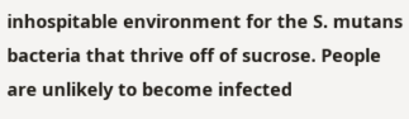inhospitable environment for the S. mutans bacteria that thrive off of sucrose. People are unlikely to become infected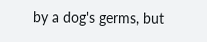by a dog's germs, but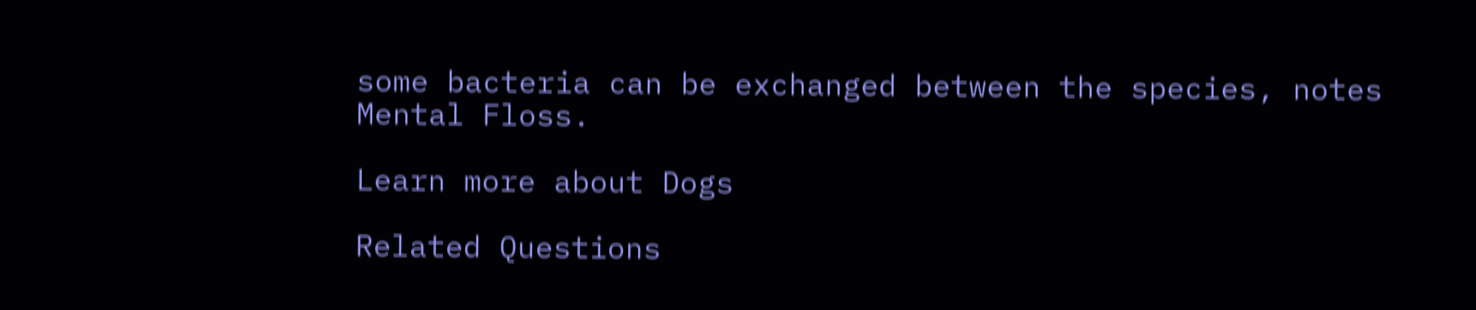some bacteria can be exchanged between the species, notes Mental Floss.

Learn more about Dogs

Related Questions